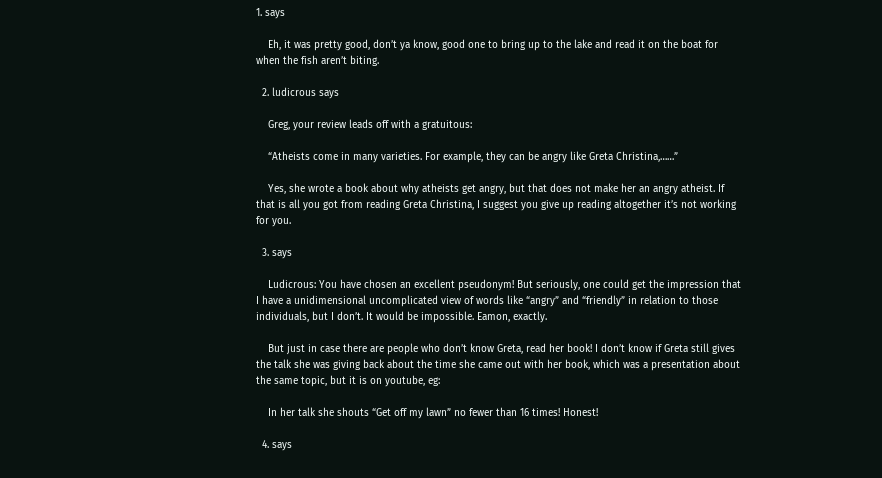1. says

    Eh, it was pretty good, don’t ya know, good one to bring up to the lake and read it on the boat for when the fish aren’t biting.

  2. ludicrous says

    Greg, your review leads off with a gratuitous:

    “Atheists come in many varieties. For example, they can be angry like Greta Christina,……”

    Yes, she wrote a book about why atheists get angry, but that does not make her an angry atheist. If that is all you got from reading Greta Christina, I suggest you give up reading altogether it’s not working for you.

  3. says

    Ludicrous: You have chosen an excellent pseudonym! But seriously, one could get the impression that I have a unidimensional uncomplicated view of words like “angry” and “friendly” in relation to those individuals, but I don’t. It would be impossible. Eamon, exactly.

    But just in case there are people who don’t know Greta, read her book! I don’t know if Greta still gives the talk she was giving back about the time she came out with her book, which was a presentation about the same topic, but it is on youtube, eg:

    In her talk she shouts “Get off my lawn” no fewer than 16 times! Honest!

  4. says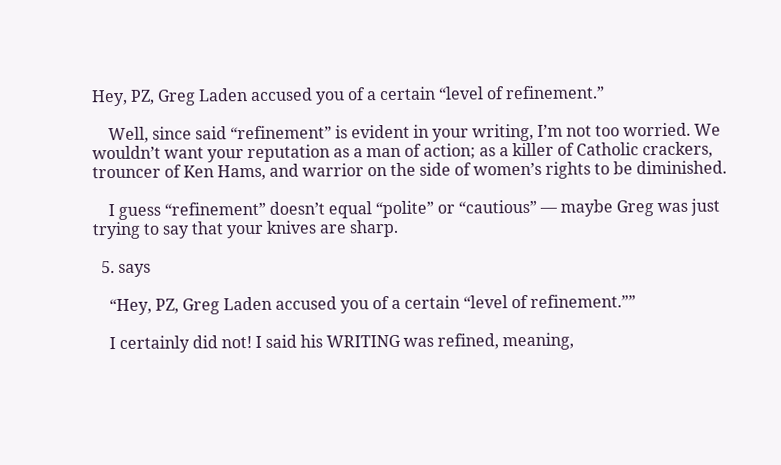Hey, PZ, Greg Laden accused you of a certain “level of refinement.”

    Well, since said “refinement” is evident in your writing, I’m not too worried. We wouldn’t want your reputation as a man of action; as a killer of Catholic crackers, trouncer of Ken Hams, and warrior on the side of women’s rights to be diminished.

    I guess “refinement” doesn’t equal “polite” or “cautious” — maybe Greg was just trying to say that your knives are sharp.

  5. says

    “Hey, PZ, Greg Laden accused you of a certain “level of refinement.””

    I certainly did not! I said his WRITING was refined, meaning,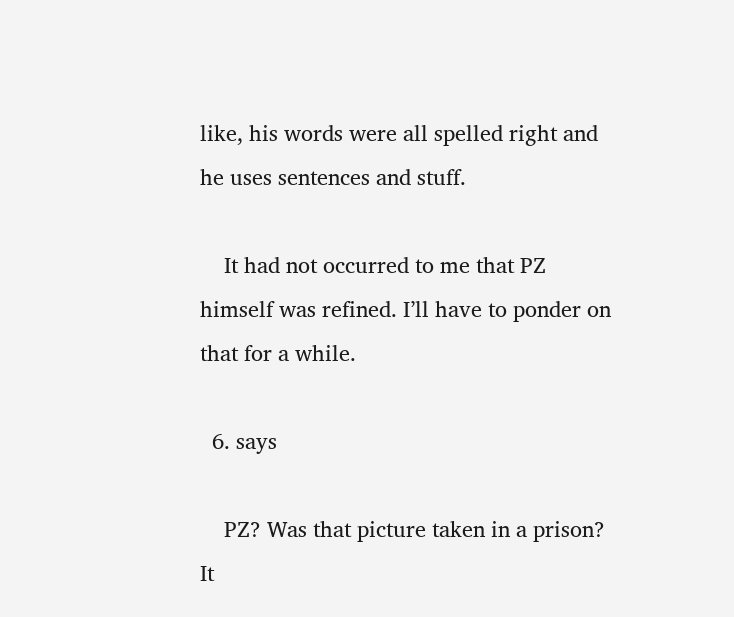like, his words were all spelled right and he uses sentences and stuff.

    It had not occurred to me that PZ himself was refined. I’ll have to ponder on that for a while.

  6. says

    PZ? Was that picture taken in a prison? It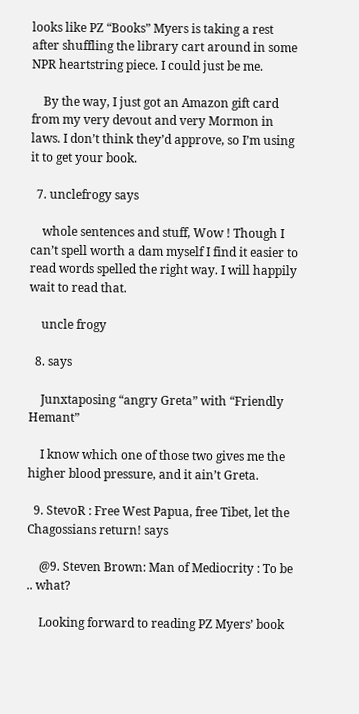looks like PZ “Books” Myers is taking a rest after shuffling the library cart around in some NPR heartstring piece. I could just be me.

    By the way, I just got an Amazon gift card from my very devout and very Mormon in laws. I don’t think they’d approve, so I’m using it to get your book.

  7. unclefrogy says

    whole sentences and stuff, Wow ! Though I can’t spell worth a dam myself I find it easier to read words spelled the right way. I will happily wait to read that.

    uncle frogy

  8. says

    Junxtaposing “angry Greta” with “Friendly Hemant”

    I know which one of those two gives me the higher blood pressure, and it ain’t Greta.

  9. StevoR : Free West Papua, free Tibet, let the Chagossians return! says

    @9. Steven Brown: Man of Mediocrity : To be .. what?

    Looking forward to reading PZ Myers’ book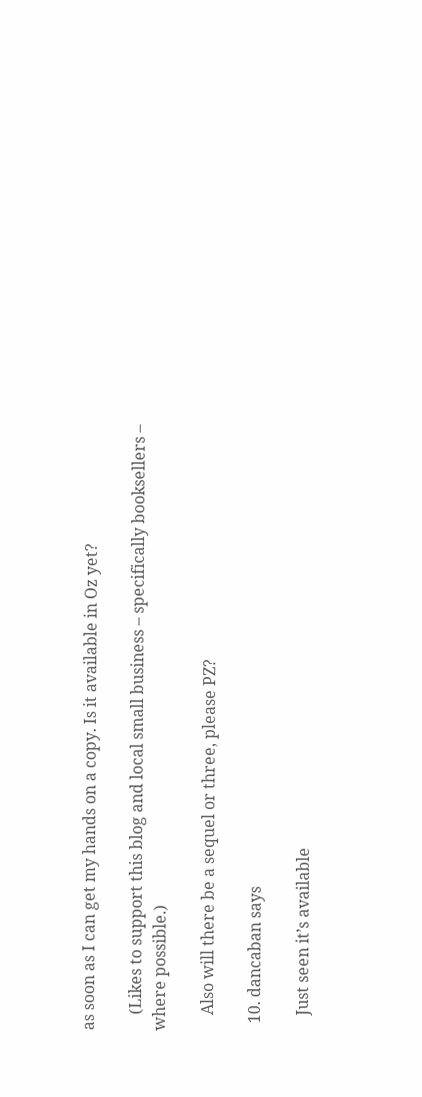as soon as I can get my hands on a copy. Is it available in Oz yet?

    (Likes to support this blog and local small business – specifically booksellers – where possible.)

    Also will there be a sequel or three, please PZ?

  10. dancaban says

    Just seen it’s available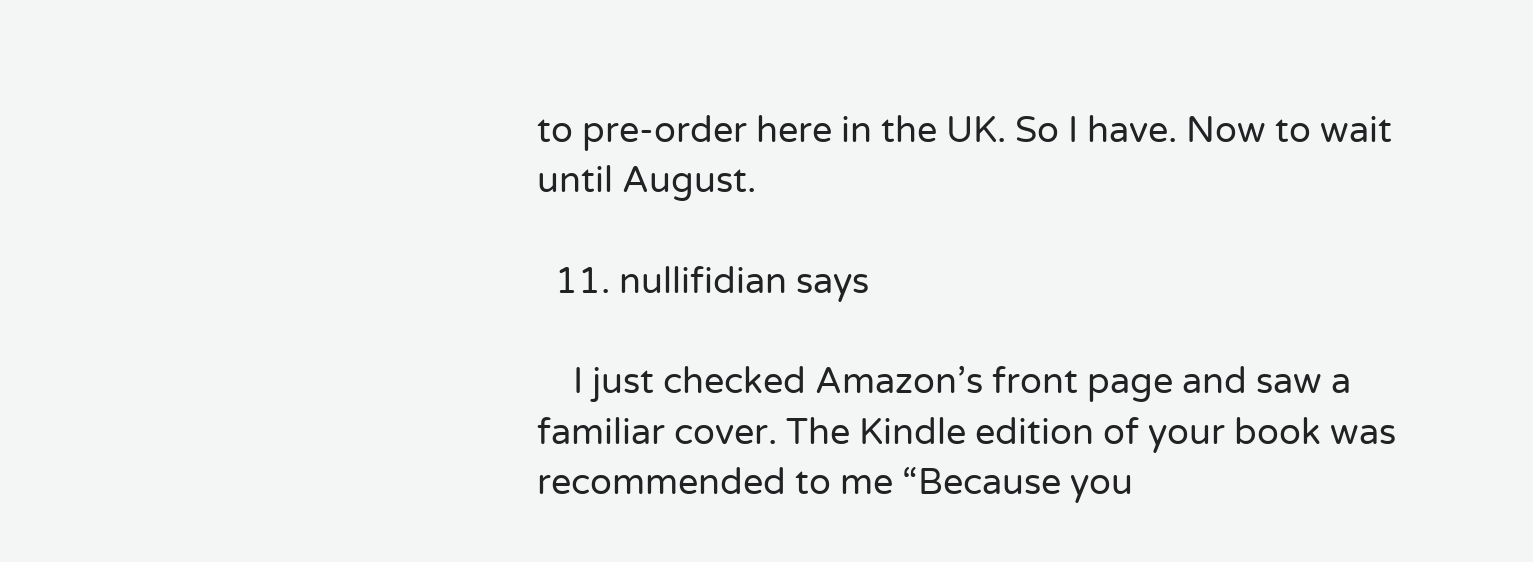to pre-order here in the UK. So I have. Now to wait until August.

  11. nullifidian says

    I just checked Amazon’s front page and saw a familiar cover. The Kindle edition of your book was recommended to me “Because you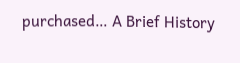purchased… A Brief History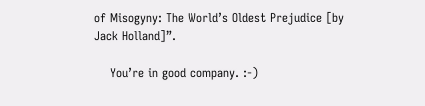of Misogyny: The World’s Oldest Prejudice [by Jack Holland]”.

    You’re in good company. :-)